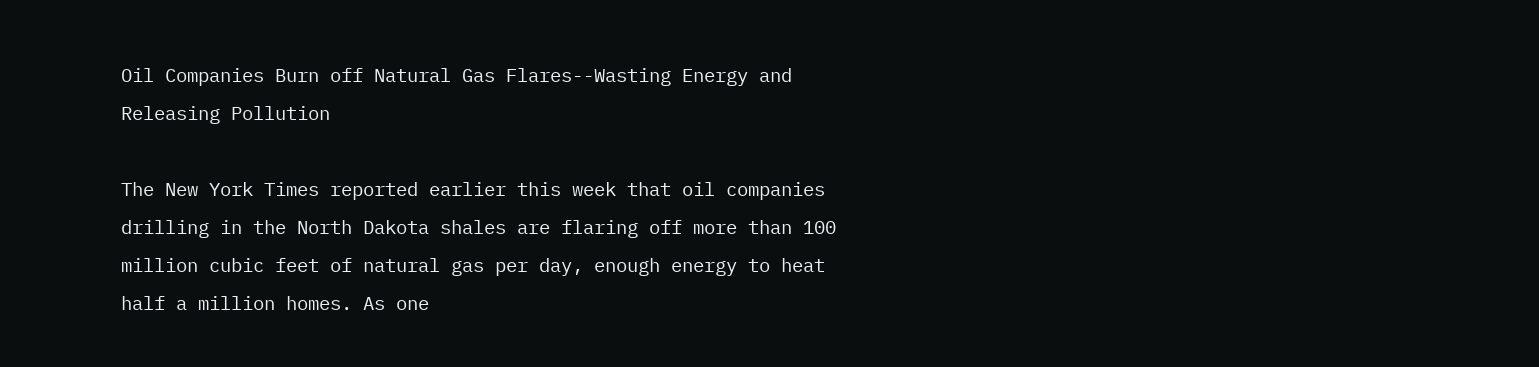Oil Companies Burn off Natural Gas Flares--Wasting Energy and Releasing Pollution

The New York Times reported earlier this week that oil companies drilling in the North Dakota shales are flaring off more than 100 million cubic feet of natural gas per day, enough energy to heat half a million homes. As one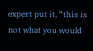expert put it, “this is not what you would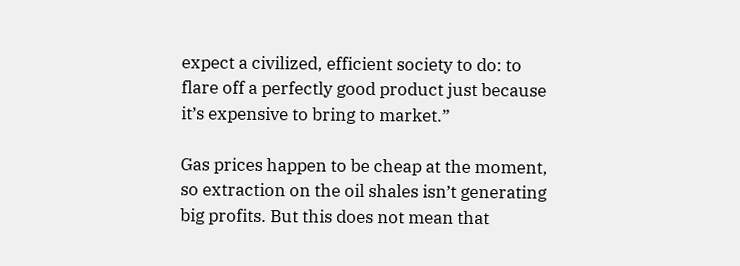expect a civilized, efficient society to do: to flare off a perfectly good product just because it’s expensive to bring to market.”

Gas prices happen to be cheap at the moment, so extraction on the oil shales isn’t generating big profits. But this does not mean that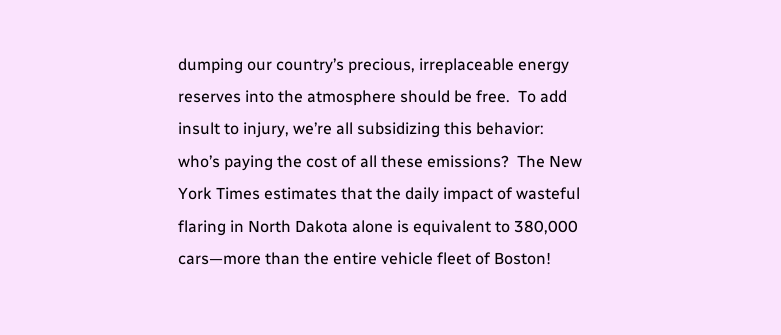dumping our country’s precious, irreplaceable energy reserves into the atmosphere should be free.  To add insult to injury, we’re all subsidizing this behavior: who’s paying the cost of all these emissions?  The New York Times estimates that the daily impact of wasteful flaring in North Dakota alone is equivalent to 380,000 cars—more than the entire vehicle fleet of Boston!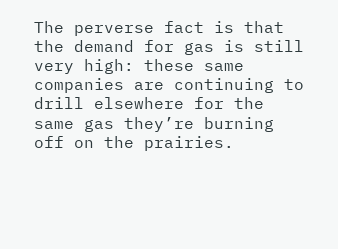The perverse fact is that the demand for gas is still very high: these same companies are continuing to drill elsewhere for the same gas they’re burning off on the prairies.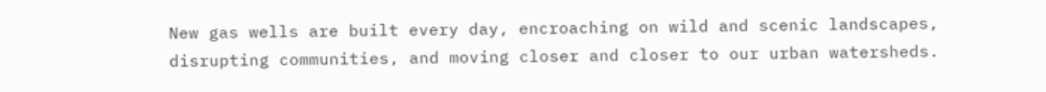New gas wells are built every day, encroaching on wild and scenic landscapes, disrupting communities, and moving closer and closer to our urban watersheds.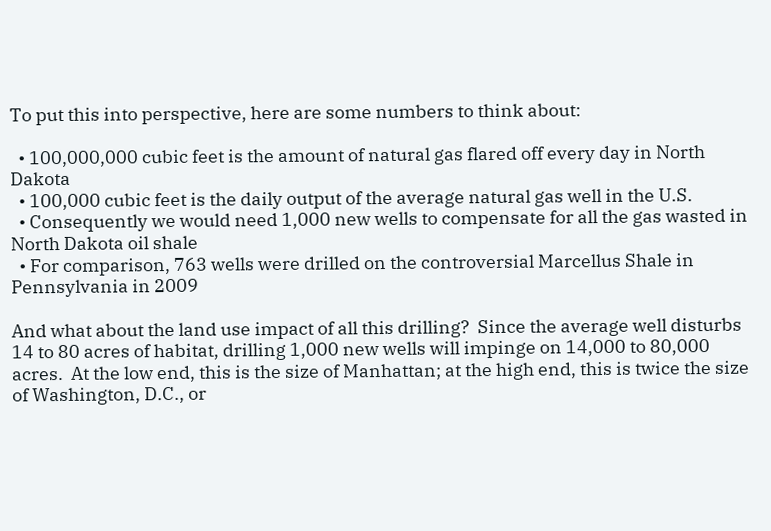To put this into perspective, here are some numbers to think about:

  • 100,000,000 cubic feet is the amount of natural gas flared off every day in North Dakota
  • 100,000 cubic feet is the daily output of the average natural gas well in the U.S.
  • Consequently we would need 1,000 new wells to compensate for all the gas wasted in North Dakota oil shale
  • For comparison, 763 wells were drilled on the controversial Marcellus Shale in Pennsylvania in 2009

And what about the land use impact of all this drilling?  Since the average well disturbs 14 to 80 acres of habitat, drilling 1,000 new wells will impinge on 14,000 to 80,000 acres.  At the low end, this is the size of Manhattan; at the high end, this is twice the size of Washington, D.C., or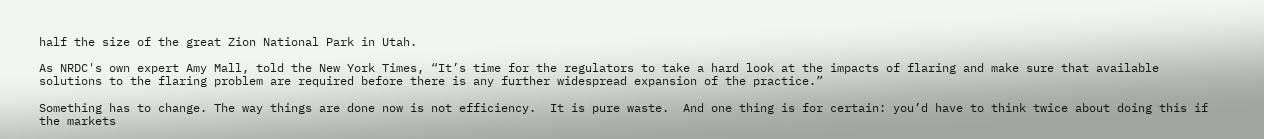half the size of the great Zion National Park in Utah.

As NRDC's own expert Amy Mall, told the New York Times, “It’s time for the regulators to take a hard look at the impacts of flaring and make sure that available solutions to the flaring problem are required before there is any further widespread expansion of the practice.”

Something has to change. The way things are done now is not efficiency.  It is pure waste.  And one thing is for certain: you’d have to think twice about doing this if the markets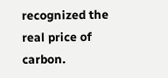recognized the real price of carbon.